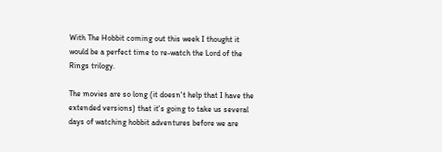With The Hobbit coming out this week I thought it would be a perfect time to re-watch the Lord of the Rings trilogy.

The movies are so long (it doesn't help that I have the extended versions) that it's going to take us several days of watching hobbit adventures before we are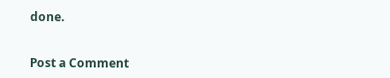done.


Post a Comment